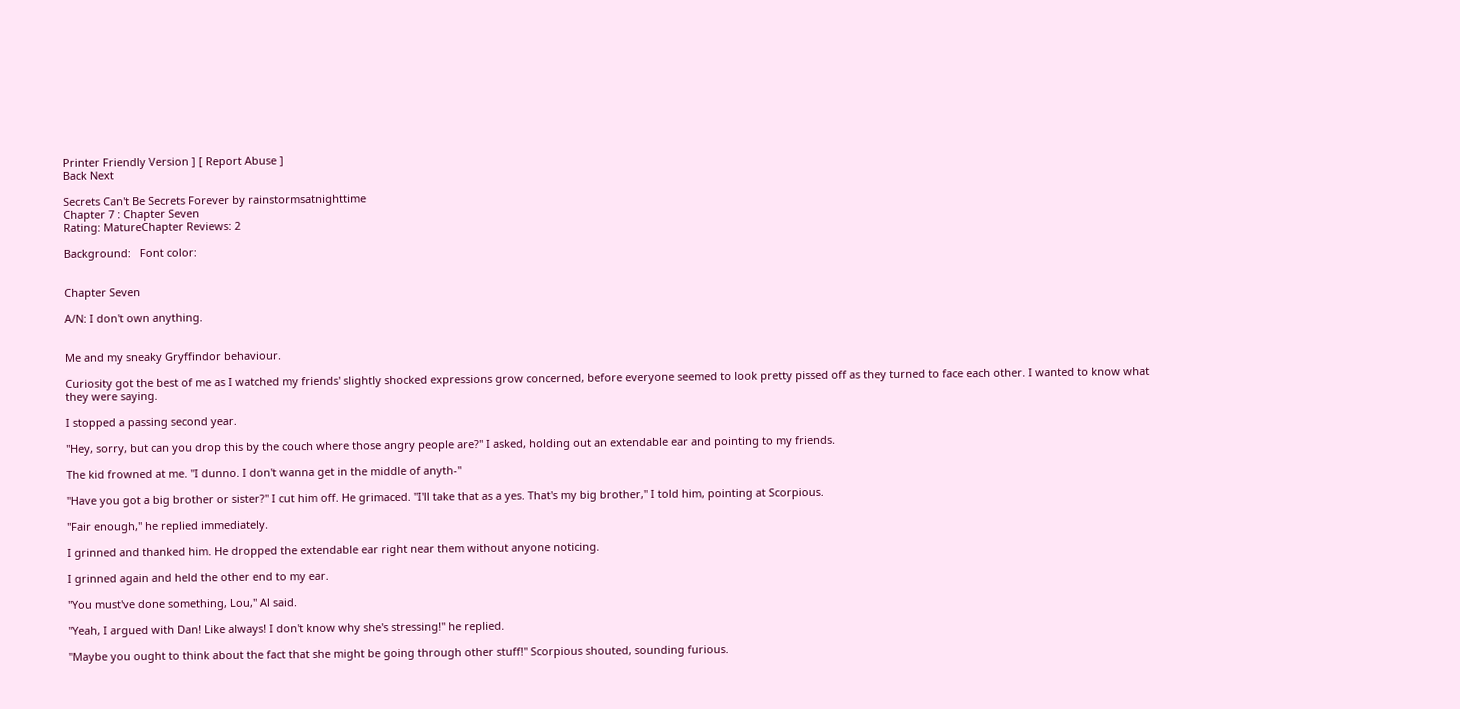Printer Friendly Version ] [ Report Abuse ]
Back Next

Secrets Can't Be Secrets Forever by rainstormsatnighttime
Chapter 7 : Chapter Seven
Rating: MatureChapter Reviews: 2

Background:   Font color:


Chapter Seven

A/N: I don't own anything.


Me and my sneaky Gryffindor behaviour.

Curiosity got the best of me as I watched my friends' slightly shocked expressions grow concerned, before everyone seemed to look pretty pissed off as they turned to face each other. I wanted to know what they were saying.

I stopped a passing second year.

"Hey, sorry, but can you drop this by the couch where those angry people are?" I asked, holding out an extendable ear and pointing to my friends.

The kid frowned at me. "I dunno. I don't wanna get in the middle of anyth-"

"Have you got a big brother or sister?" I cut him off. He grimaced. "I'll take that as a yes. That's my big brother," I told him, pointing at Scorpious.

"Fair enough," he replied immediately.

I grinned and thanked him. He dropped the extendable ear right near them without anyone noticing.

I grinned again and held the other end to my ear.

"You must've done something, Lou," Al said.

"Yeah, I argued with Dan! Like always! I don't know why she's stressing!" he replied.

"Maybe you ought to think about the fact that she might be going through other stuff!" Scorpious shouted, sounding furious.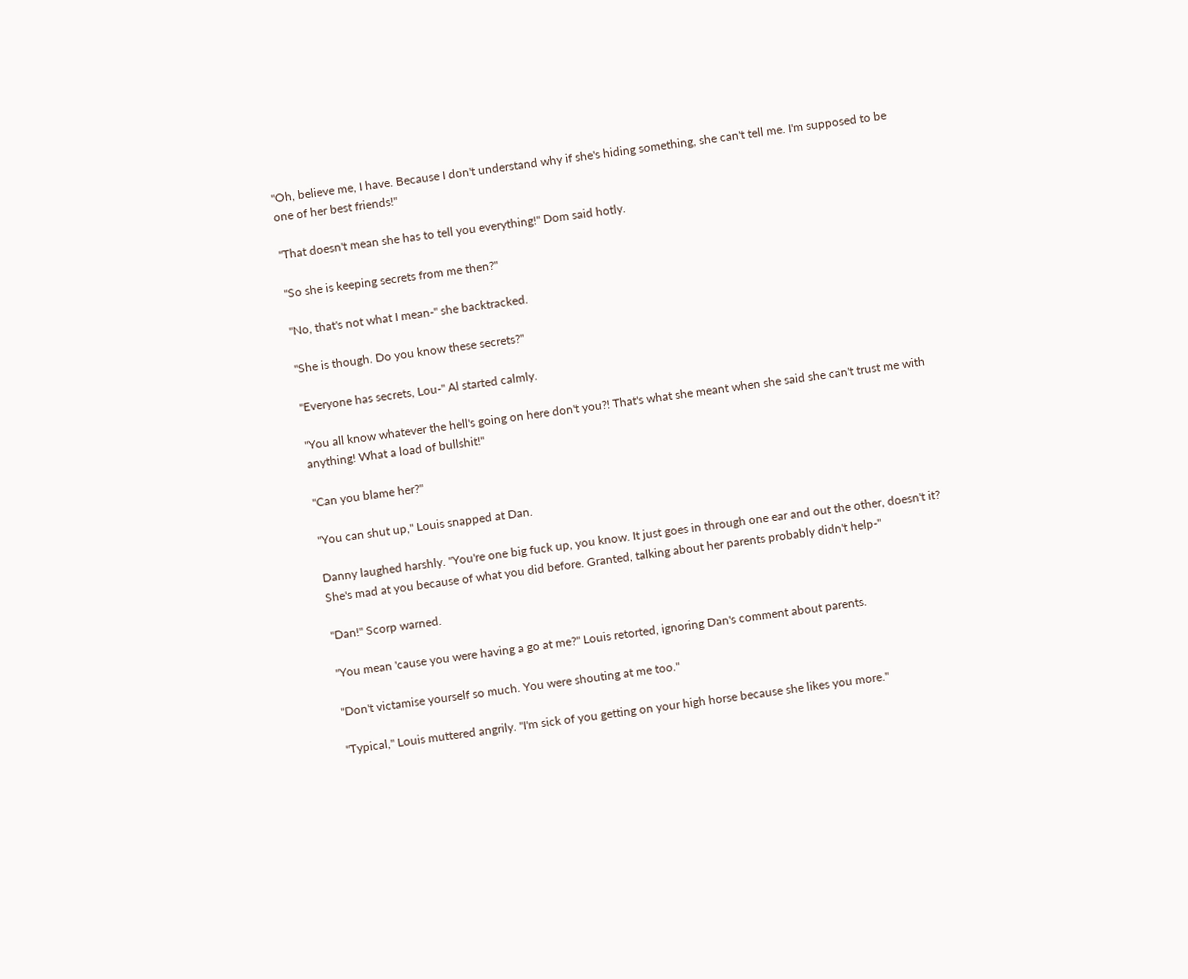"Oh, believe me, I have. Because I don't understand why if she's hiding something, she can't tell me. I'm supposed to be one of her best friends!"

"That doesn't mean she has to tell you everything!" Dom said hotly.

"So she is keeping secrets from me then?"

"No, that's not what I mean-" she backtracked.

"She is though. Do you know these secrets?"

"Everyone has secrets, Lou-" Al started calmly.

"You all know whatever the hell's going on here don't you?! That's what she meant when she said she can't trust me with anything! What a load of bullshit!"

"Can you blame her?"

"You can shut up," Louis snapped at Dan.

Danny laughed harshly. "You're one big fuck up, you know. It just goes in through one ear and out the other, doesn't it? She's mad at you because of what you did before. Granted, talking about her parents probably didn't help-"

"Dan!" Scorp warned.

"You mean 'cause you were having a go at me?" Louis retorted, ignoring Dan's comment about parents.

"Don't victamise yourself so much. You were shouting at me too."

"Typical," Louis muttered angrily. "I'm sick of you getting on your high horse because she likes you more."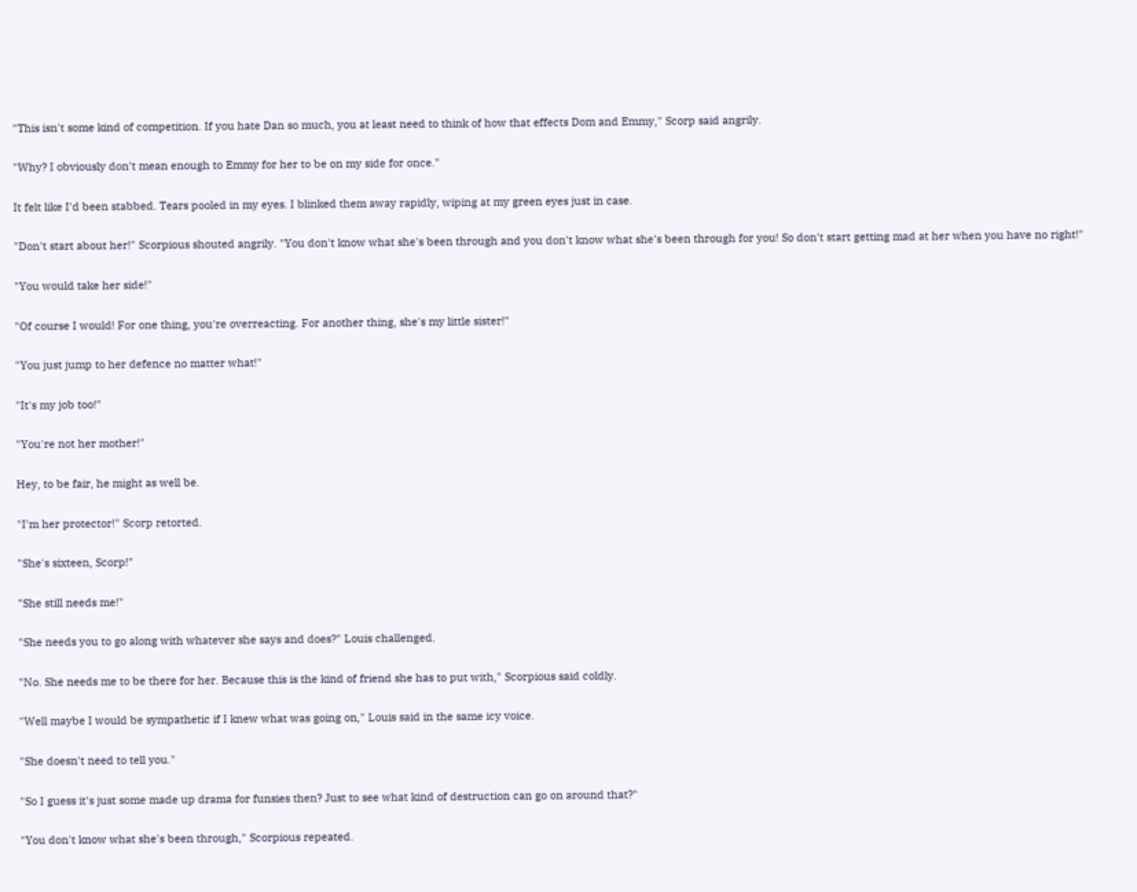"This isn't some kind of competition. If you hate Dan so much, you at least need to think of how that effects Dom and Emmy," Scorp said angrily.

"Why? I obviously don't mean enough to Emmy for her to be on my side for once."

It felt like I'd been stabbed. Tears pooled in my eyes. I blinked them away rapidly, wiping at my green eyes just in case.

"Don't start about her!" Scorpious shouted angrily. "You don't know what she's been through and you don't know what she's been through for you! So don't start getting mad at her when you have no right!"

"You would take her side!"

"Of course I would! For one thing, you're overreacting. For another thing, she's my little sister!"

"You just jump to her defence no matter what!"

"It's my job too!"

"You're not her mother!"

Hey, to be fair, he might as well be.

"I'm her protector!" Scorp retorted.

"She's sixteen, Scorp!"

"She still needs me!"

"She needs you to go along with whatever she says and does?" Louis challenged.

"No. She needs me to be there for her. Because this is the kind of friend she has to put with," Scorpious said coldly.

"Well maybe I would be sympathetic if I knew what was going on," Louis said in the same icy voice.

"She doesn't need to tell you."

"So I guess it's just some made up drama for funsies then? Just to see what kind of destruction can go on around that?"

"You don't know what she's been through," Scorpious repeated.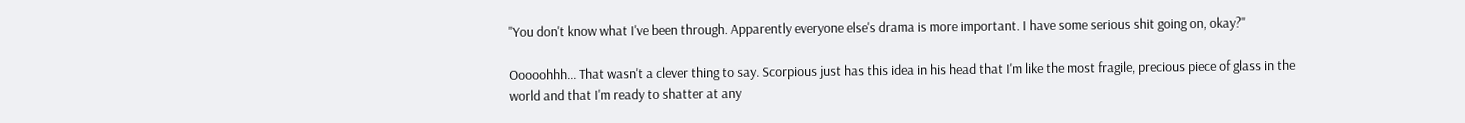"You don't know what I've been through. Apparently everyone else's drama is more important. I have some serious shit going on, okay?"

Ooooohhh... That wasn't a clever thing to say. Scorpious just has this idea in his head that I'm like the most fragile, precious piece of glass in the world and that I'm ready to shatter at any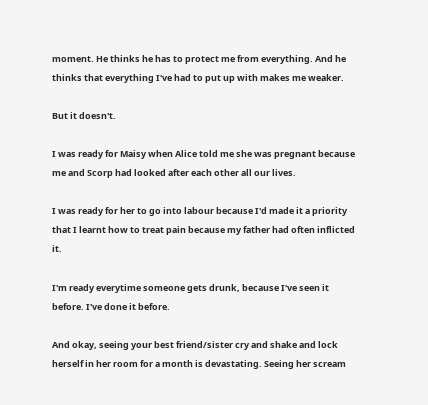moment. He thinks he has to protect me from everything. And he thinks that everything I've had to put up with makes me weaker.

But it doesn't.

I was ready for Maisy when Alice told me she was pregnant because me and Scorp had looked after each other all our lives.

I was ready for her to go into labour because I'd made it a priority that I learnt how to treat pain because my father had often inflicted it.

I'm ready everytime someone gets drunk, because I've seen it before. I've done it before.

And okay, seeing your best friend/sister cry and shake and lock herself in her room for a month is devastating. Seeing her scream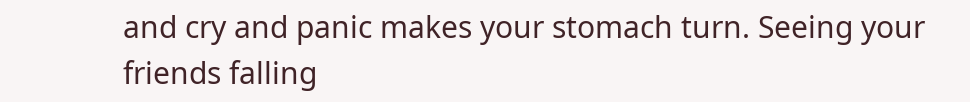and cry and panic makes your stomach turn. Seeing your friends falling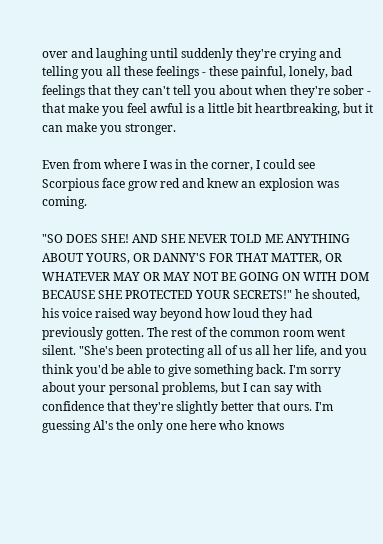over and laughing until suddenly they're crying and telling you all these feelings - these painful, lonely, bad feelings that they can't tell you about when they're sober - that make you feel awful is a little bit heartbreaking, but it can make you stronger.

Even from where I was in the corner, I could see Scorpious face grow red and knew an explosion was coming.

"SO DOES SHE! AND SHE NEVER TOLD ME ANYTHING ABOUT YOURS, OR DANNY'S FOR THAT MATTER, OR WHATEVER MAY OR MAY NOT BE GOING ON WITH DOM BECAUSE SHE PROTECTED YOUR SECRETS!" he shouted, his voice raised way beyond how loud they had previously gotten. The rest of the common room went silent. "She's been protecting all of us all her life, and you think you'd be able to give something back. I'm sorry about your personal problems, but I can say with confidence that they're slightly better that ours. I'm guessing Al's the only one here who knows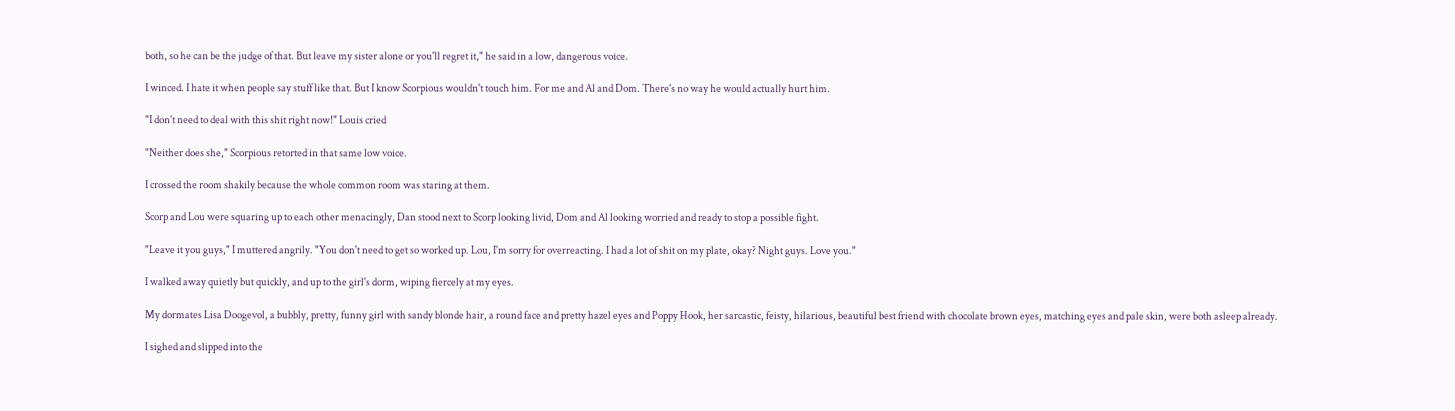both, so he can be the judge of that. But leave my sister alone or you'll regret it," he said in a low, dangerous voice.

I winced. I hate it when people say stuff like that. But I know Scorpious wouldn't touch him. For me and Al and Dom. There's no way he would actually hurt him.

"I don't need to deal with this shit right now!" Louis cried

"Neither does she," Scorpious retorted in that same low voice.

I crossed the room shakily because the whole common room was staring at them.

Scorp and Lou were squaring up to each other menacingly, Dan stood next to Scorp looking livid, Dom and Al looking worried and ready to stop a possible fight.

"Leave it you guys," I muttered angrily. "You don't need to get so worked up. Lou, I'm sorry for overreacting. I had a lot of shit on my plate, okay? Night guys. Love you."

I walked away quietly but quickly, and up to the girl's dorm, wiping fiercely at my eyes.

My dormates Lisa Doogevol, a bubbly, pretty, funny girl with sandy blonde hair, a round face and pretty hazel eyes and Poppy Hook, her sarcastic, feisty, hilarious, beautiful best friend with chocolate brown eyes, matching eyes and pale skin, were both asleep already.

I sighed and slipped into the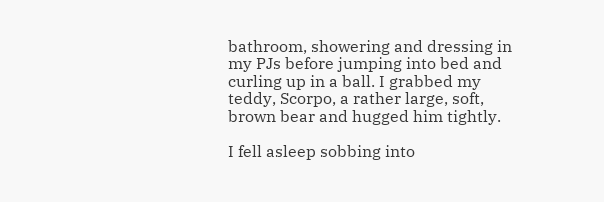bathroom, showering and dressing in my PJs before jumping into bed and curling up in a ball. I grabbed my teddy, Scorpo, a rather large, soft, brown bear and hugged him tightly.

I fell asleep sobbing into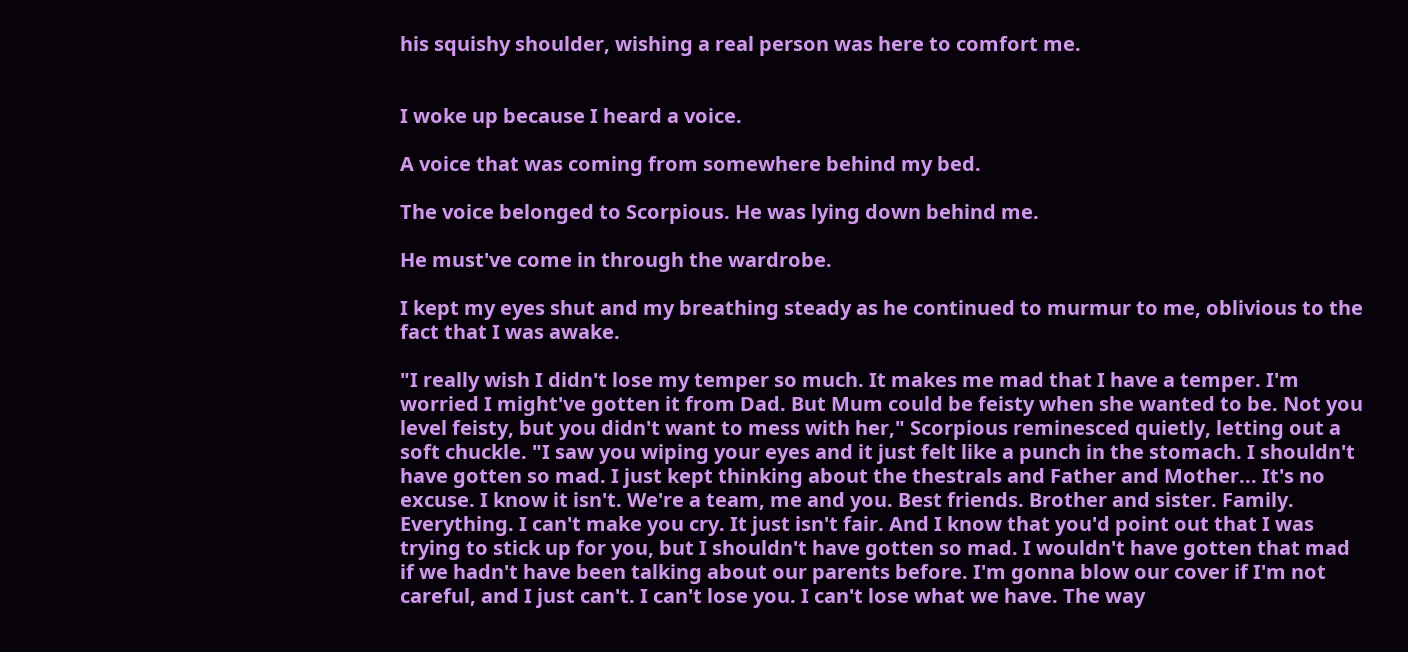his squishy shoulder, wishing a real person was here to comfort me.


I woke up because I heard a voice.

A voice that was coming from somewhere behind my bed.

The voice belonged to Scorpious. He was lying down behind me.

He must've come in through the wardrobe.

I kept my eyes shut and my breathing steady as he continued to murmur to me, oblivious to the fact that I was awake.

"I really wish I didn't lose my temper so much. It makes me mad that I have a temper. I'm worried I might've gotten it from Dad. But Mum could be feisty when she wanted to be. Not you level feisty, but you didn't want to mess with her," Scorpious reminesced quietly, letting out a soft chuckle. "I saw you wiping your eyes and it just felt like a punch in the stomach. I shouldn't have gotten so mad. I just kept thinking about the thestrals and Father and Mother... It's no excuse. I know it isn't. We're a team, me and you. Best friends. Brother and sister. Family. Everything. I can't make you cry. It just isn't fair. And I know that you'd point out that I was trying to stick up for you, but I shouldn't have gotten so mad. I wouldn't have gotten that mad if we hadn't have been talking about our parents before. I'm gonna blow our cover if I'm not careful, and I just can't. I can't lose you. I can't lose what we have. The way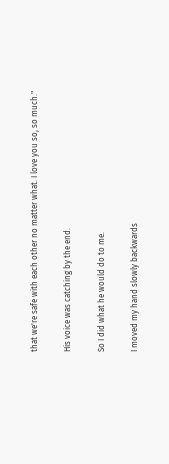that we're safe with each other no matter what. I love you so, so much."

His voice was catching by the end.

So I did what he would do to me.

I moved my hand slowly backwards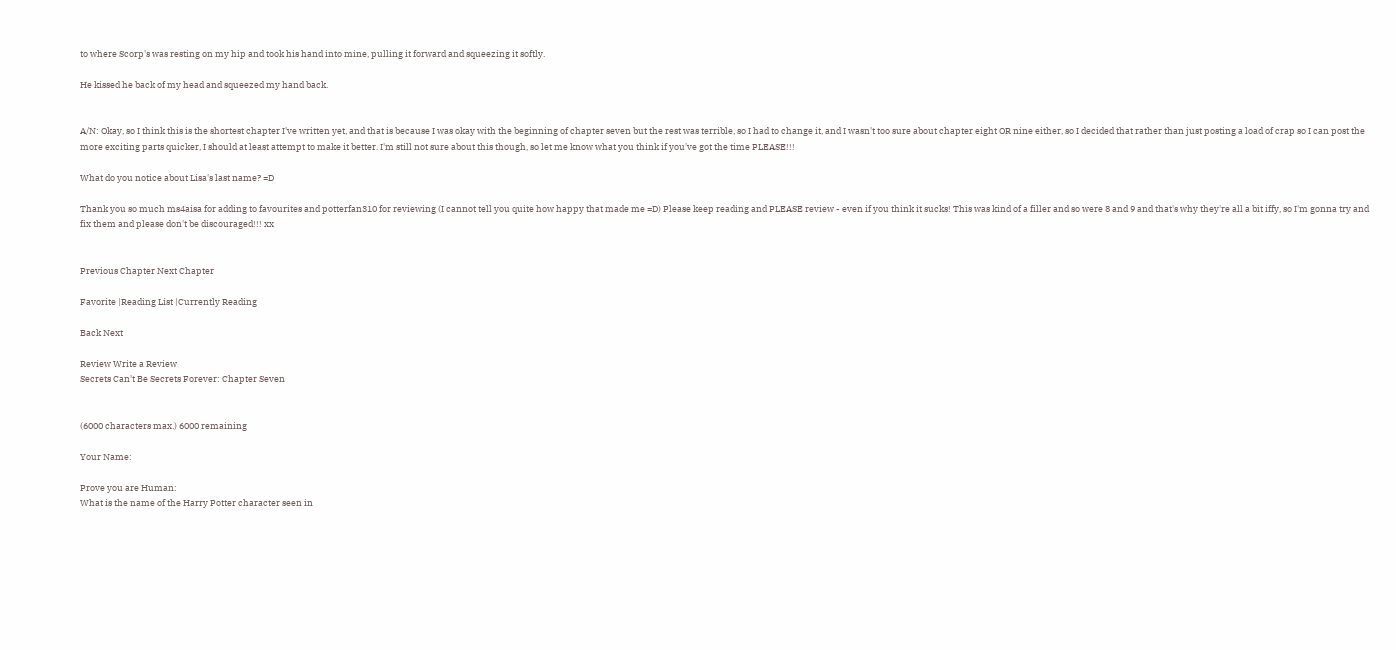to where Scorp's was resting on my hip and took his hand into mine, pulling it forward and squeezing it softly.

He kissed he back of my head and squeezed my hand back.


A/N: Okay, so I think this is the shortest chapter I've written yet, and that is because I was okay with the beginning of chapter seven but the rest was terrible, so I had to change it, and I wasn't too sure about chapter eight OR nine either, so I decided that rather than just posting a load of crap so I can post the more exciting parts quicker, I should at least attempt to make it better. I'm still not sure about this though, so let me know what you think if you've got the time PLEASE!!!

What do you notice about Lisa's last name? =D

Thank you so much ms4aisa for adding to favourites and potterfan310 for reviewing (I cannot tell you quite how happy that made me =D) Please keep reading and PLEASE review - even if you think it sucks! This was kind of a filler and so were 8 and 9 and that's why they're all a bit iffy, so I'm gonna try and fix them and please don't be discouraged!!! xx


Previous Chapter Next Chapter

Favorite |Reading List |Currently Reading

Back Next

Review Write a Review
Secrets Can't Be Secrets Forever: Chapter Seven


(6000 characters max.) 6000 remaining

Your Name:

Prove you are Human:
What is the name of the Harry Potter character seen in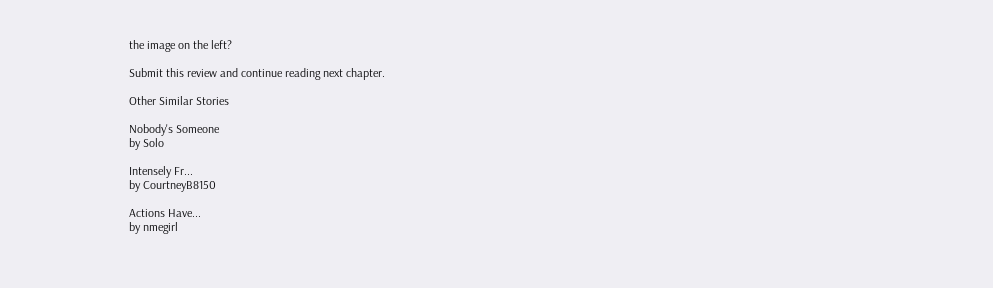the image on the left?

Submit this review and continue reading next chapter.

Other Similar Stories

Nobody's Someone
by Solo

Intensely Fr...
by CourtneyB8150

Actions Have...
by nmegirl